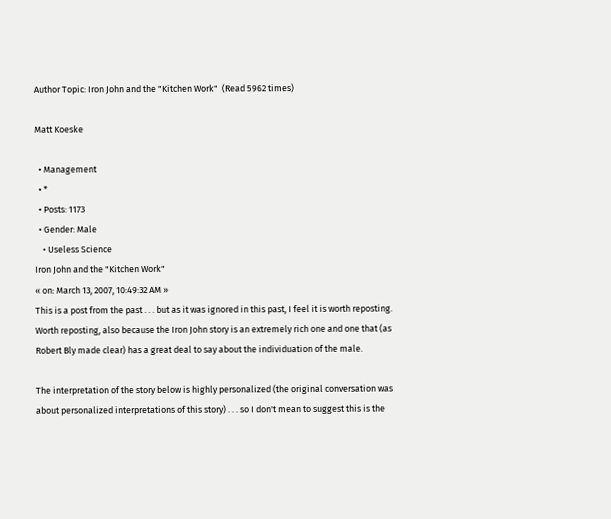Author Topic: Iron John and the "Kitchen Work"  (Read 5962 times)

Matt Koeske

  • Management
  • *
  • Posts: 1173
  • Gender: Male
    • Useless Science
Iron John and the "Kitchen Work"
« on: March 13, 2007, 10:49:32 AM »
This is a post from the past . . . but as it was ignored in this past, I feel it is worth reposting.  Worth reposting, also because the Iron John story is an extremely rich one and one that (as Robert Bly made clear) has a great deal to say about the individuation of the male.

The interpretation of the story below is highly personalized (the original conversation was about personalized interpretations of this story) . . . so I don't mean to suggest this is the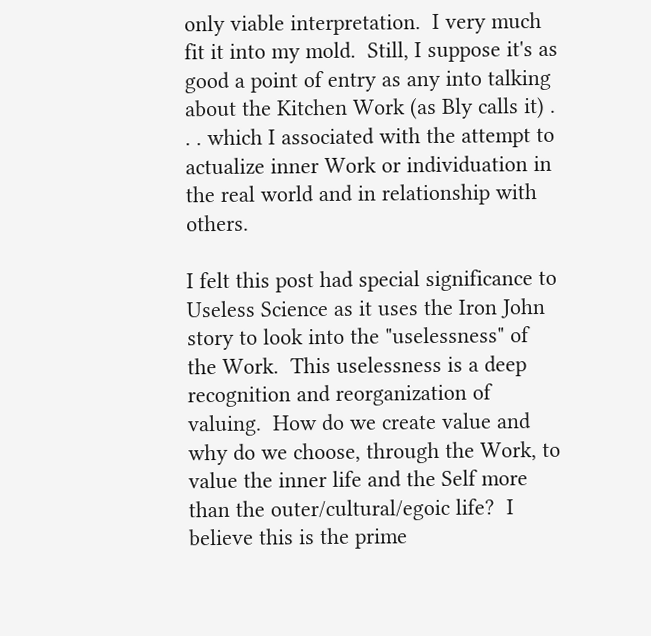only viable interpretation.  I very much fit it into my mold.  Still, I suppose it's as good a point of entry as any into talking about the Kitchen Work (as Bly calls it) . . . which I associated with the attempt to actualize inner Work or individuation in the real world and in relationship with others.

I felt this post had special significance to Useless Science as it uses the Iron John story to look into the "uselessness" of the Work.  This uselessness is a deep recognition and reorganization of valuing.  How do we create value and why do we choose, through the Work, to value the inner life and the Self more than the outer/cultural/egoic life?  I believe this is the prime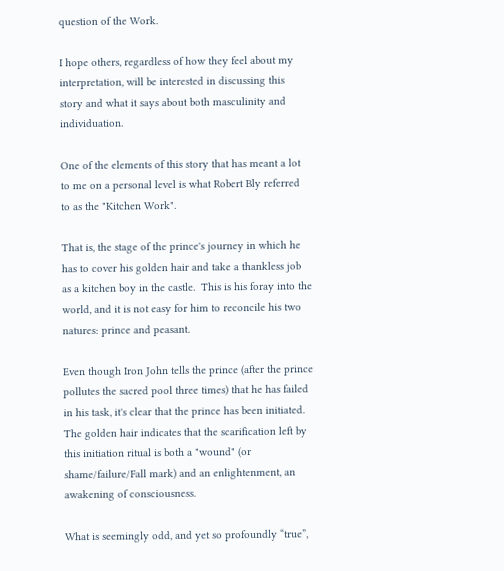question of the Work.

I hope others, regardless of how they feel about my interpretation, will be interested in discussing this story and what it says about both masculinity and individuation.

One of the elements of this story that has meant a lot to me on a personal level is what Robert Bly referred to as the "Kitchen Work".

That is, the stage of the prince's journey in which he has to cover his golden hair and take a thankless job as a kitchen boy in the castle.  This is his foray into the world, and it is not easy for him to reconcile his two natures: prince and peasant.

Even though Iron John tells the prince (after the prince pollutes the sacred pool three times) that he has failed in his task, it's clear that the prince has been initiated.  The golden hair indicates that the scarification left by this initiation ritual is both a "wound" (or shame/failure/Fall mark) and an enlightenment, an awakening of consciousness.

What is seemingly odd, and yet so profoundly “true”,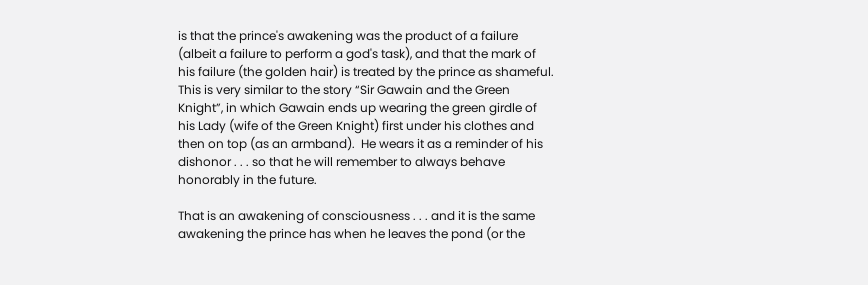is that the prince's awakening was the product of a failure (albeit a failure to perform a god's task), and that the mark of his failure (the golden hair) is treated by the prince as shameful.  This is very similar to the story “Sir Gawain and the Green Knight”, in which Gawain ends up wearing the green girdle of his Lady (wife of the Green Knight) first under his clothes and then on top (as an armband).  He wears it as a reminder of his dishonor . . . so that he will remember to always behave honorably in the future.

That is an awakening of consciousness . . . and it is the same awakening the prince has when he leaves the pond (or the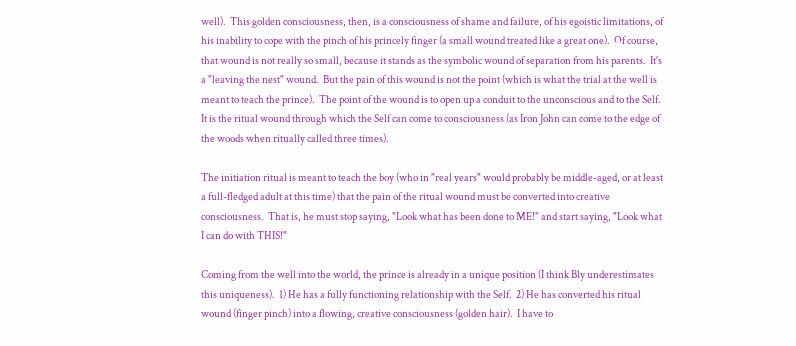well).  This golden consciousness, then, is a consciousness of shame and failure, of his egoistic limitations, of his inability to cope with the pinch of his princely finger (a small wound treated like a great one).  Of course, that wound is not really so small, because it stands as the symbolic wound of separation from his parents.  It's a "leaving the nest" wound.  But the pain of this wound is not the point (which is what the trial at the well is meant to teach the prince).  The point of the wound is to open up a conduit to the unconscious and to the Self.  It is the ritual wound through which the Self can come to consciousness (as Iron John can come to the edge of the woods when ritually called three times).

The initiation ritual is meant to teach the boy (who in "real years" would probably be middle-aged, or at least a full-fledged adult at this time) that the pain of the ritual wound must be converted into creative consciousness.  That is, he must stop saying, "Look what has been done to ME!" and start saying, "Look what I can do with THIS!"

Coming from the well into the world, the prince is already in a unique position (I think Bly underestimates this uniqueness).  1) He has a fully functioning relationship with the Self.  2) He has converted his ritual wound (finger pinch) into a flowing, creative consciousness (golden hair).  I have to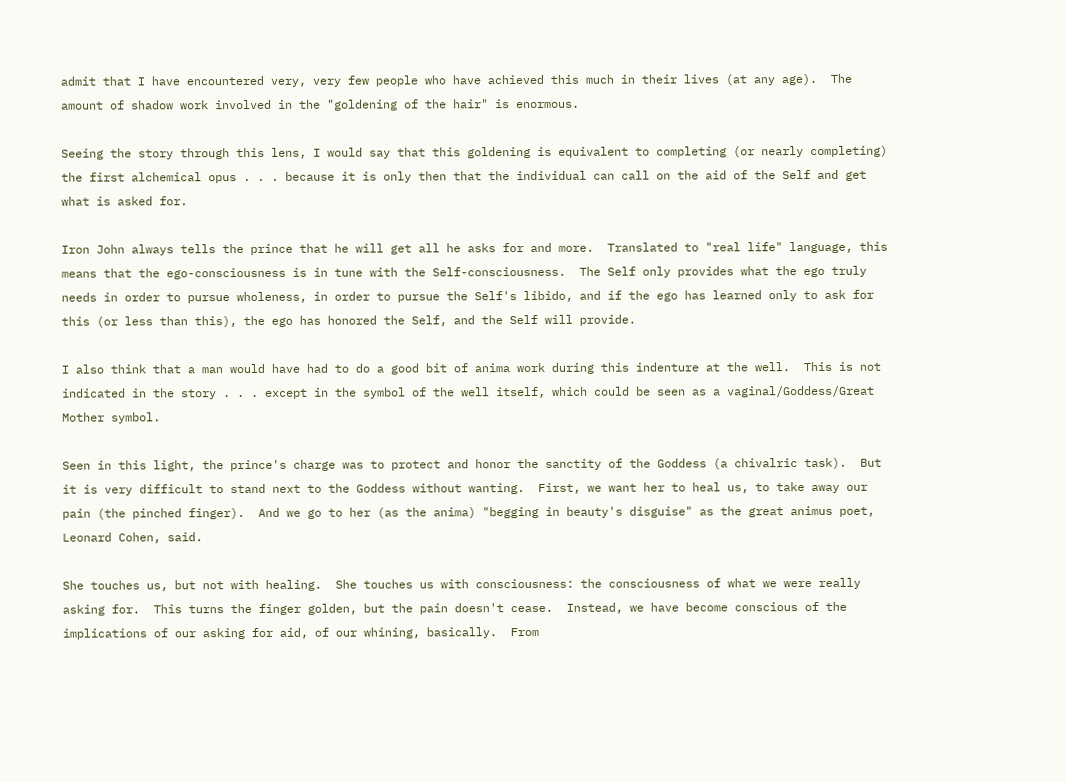admit that I have encountered very, very few people who have achieved this much in their lives (at any age).  The amount of shadow work involved in the "goldening of the hair" is enormous.

Seeing the story through this lens, I would say that this goldening is equivalent to completing (or nearly completing) the first alchemical opus . . . because it is only then that the individual can call on the aid of the Self and get what is asked for.

Iron John always tells the prince that he will get all he asks for and more.  Translated to "real life" language, this means that the ego-consciousness is in tune with the Self-consciousness.  The Self only provides what the ego truly needs in order to pursue wholeness, in order to pursue the Self's libido, and if the ego has learned only to ask for this (or less than this), the ego has honored the Self, and the Self will provide.

I also think that a man would have had to do a good bit of anima work during this indenture at the well.  This is not indicated in the story . . . except in the symbol of the well itself, which could be seen as a vaginal/Goddess/Great Mother symbol.

Seen in this light, the prince's charge was to protect and honor the sanctity of the Goddess (a chivalric task).  But it is very difficult to stand next to the Goddess without wanting.  First, we want her to heal us, to take away our pain (the pinched finger).  And we go to her (as the anima) "begging in beauty's disguise" as the great animus poet, Leonard Cohen, said.

She touches us, but not with healing.  She touches us with consciousness: the consciousness of what we were really asking for.  This turns the finger golden, but the pain doesn't cease.  Instead, we have become conscious of the implications of our asking for aid, of our whining, basically.  From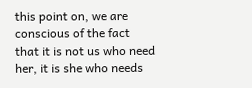this point on, we are conscious of the fact that it is not us who need her, it is she who needs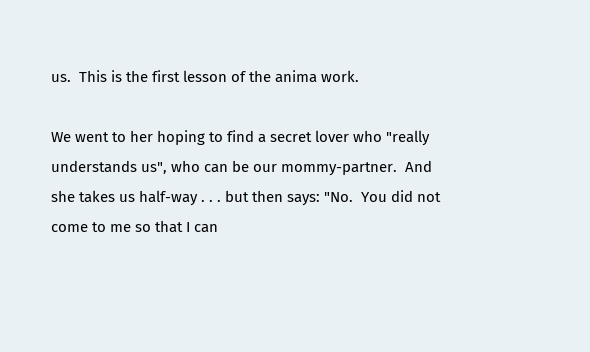us.  This is the first lesson of the anima work.

We went to her hoping to find a secret lover who "really understands us", who can be our mommy-partner.  And she takes us half-way . . . but then says: "No.  You did not come to me so that I can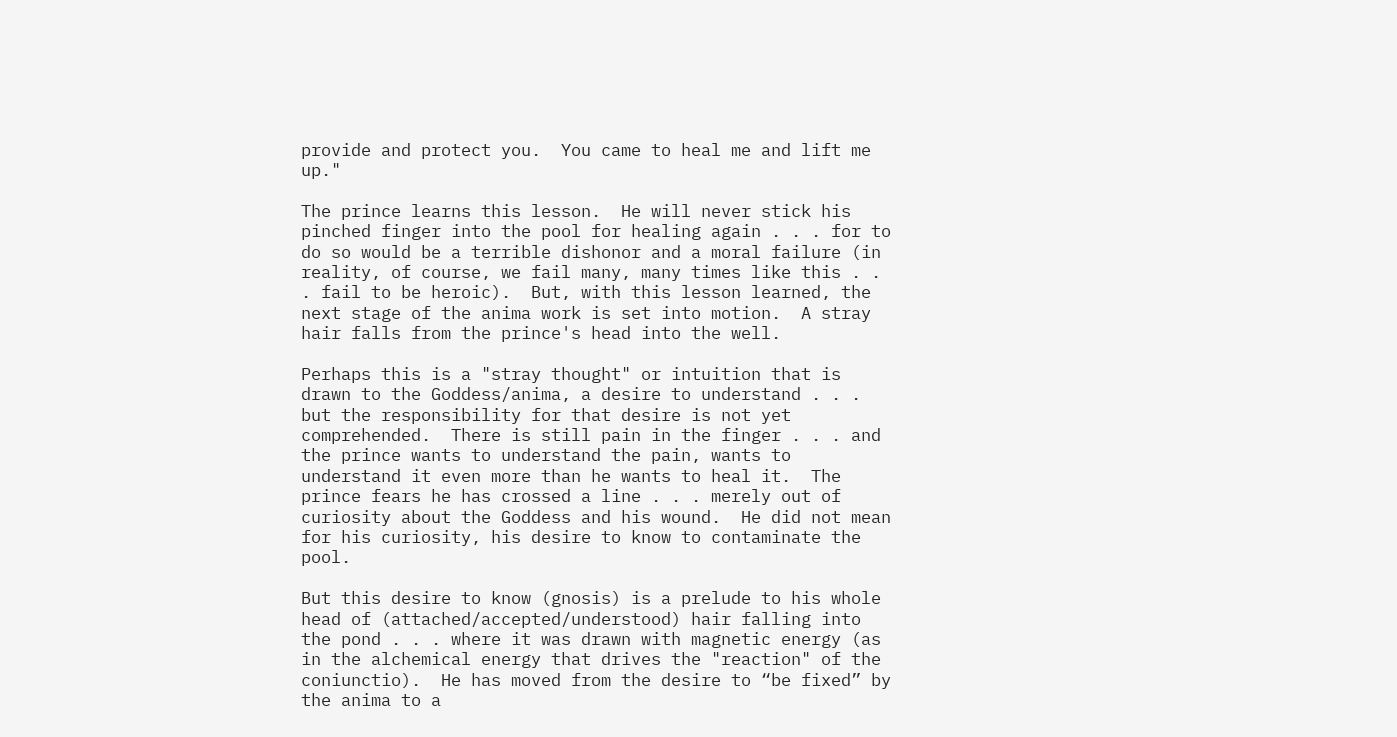provide and protect you.  You came to heal me and lift me up."

The prince learns this lesson.  He will never stick his pinched finger into the pool for healing again . . . for to do so would be a terrible dishonor and a moral failure (in reality, of course, we fail many, many times like this . . . fail to be heroic).  But, with this lesson learned, the next stage of the anima work is set into motion.  A stray hair falls from the prince's head into the well.

Perhaps this is a "stray thought" or intuition that is drawn to the Goddess/anima, a desire to understand . . . but the responsibility for that desire is not yet comprehended.  There is still pain in the finger . . . and the prince wants to understand the pain, wants to understand it even more than he wants to heal it.  The prince fears he has crossed a line . . . merely out of curiosity about the Goddess and his wound.  He did not mean for his curiosity, his desire to know to contaminate the pool.

But this desire to know (gnosis) is a prelude to his whole head of (attached/accepted/understood) hair falling into the pond . . . where it was drawn with magnetic energy (as in the alchemical energy that drives the "reaction" of the coniunctio).  He has moved from the desire to “be fixed” by the anima to a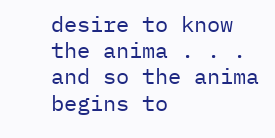desire to know the anima . . . and so the anima begins to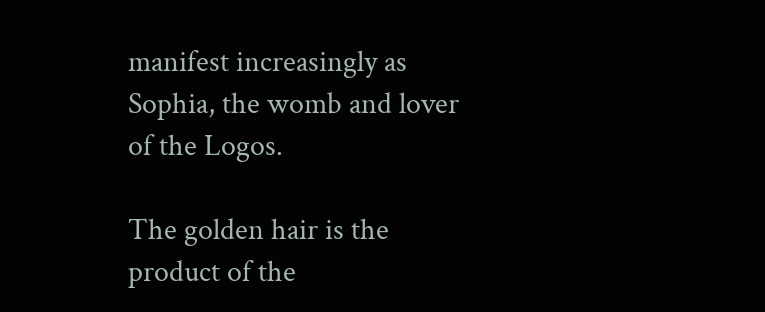manifest increasingly as Sophia, the womb and lover of the Logos.

The golden hair is the product of the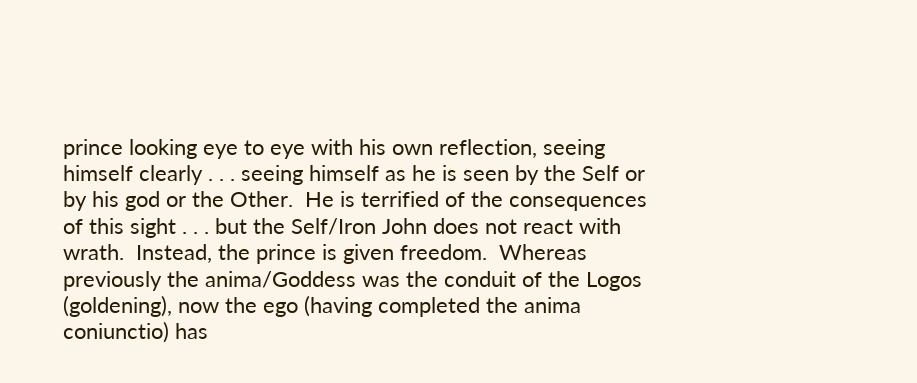prince looking eye to eye with his own reflection, seeing himself clearly . . . seeing himself as he is seen by the Self or by his god or the Other.  He is terrified of the consequences of this sight . . . but the Self/Iron John does not react with wrath.  Instead, the prince is given freedom.  Whereas previously the anima/Goddess was the conduit of the Logos (goldening), now the ego (having completed the anima coniunctio) has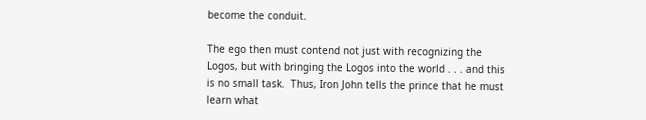become the conduit.

The ego then must contend not just with recognizing the Logos, but with bringing the Logos into the world . . . and this is no small task.  Thus, Iron John tells the prince that he must learn what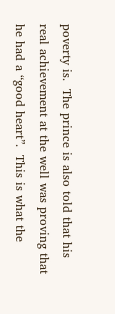poverty is.  The prince is also told that his real achievement at the well was proving that he had a “good heart”.  This is what the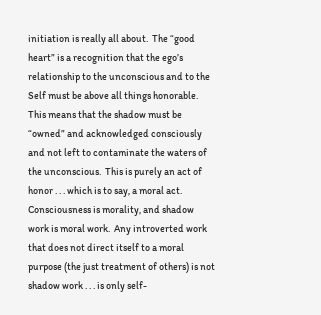initiation is really all about.  The “good heart” is a recognition that the ego’s relationship to the unconscious and to the Self must be above all things honorable.  This means that the shadow must be “owned” and acknowledged consciously and not left to contaminate the waters of the unconscious.  This is purely an act of honor . . . which is to say, a moral act.  Consciousness is morality, and shadow work is moral work.  Any introverted work that does not direct itself to a moral purpose (the just treatment of others) is not shadow work . . . is only self-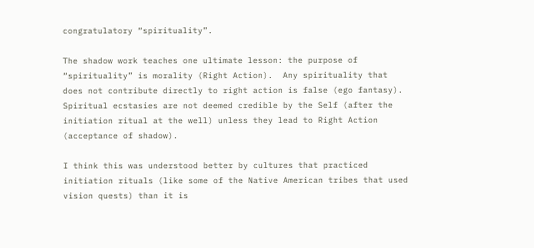congratulatory “spirituality”.

The shadow work teaches one ultimate lesson: the purpose of “spirituality” is morality (Right Action).  Any spirituality that does not contribute directly to right action is false (ego fantasy).  Spiritual ecstasies are not deemed credible by the Self (after the initiation ritual at the well) unless they lead to Right Action (acceptance of shadow).

I think this was understood better by cultures that practiced initiation rituals (like some of the Native American tribes that used vision quests) than it is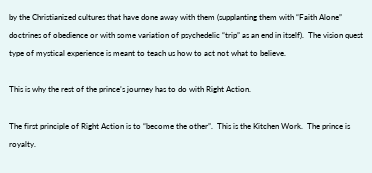by the Christianized cultures that have done away with them (supplanting them with “Faith Alone” doctrines of obedience or with some variation of psychedelic “trip” as an end in itself).  The vision quest type of mystical experience is meant to teach us how to act not what to believe.

This is why the rest of the prince’s journey has to do with Right Action.

The first principle of Right Action is to “become the other”.  This is the Kitchen Work.  The prince is royalty.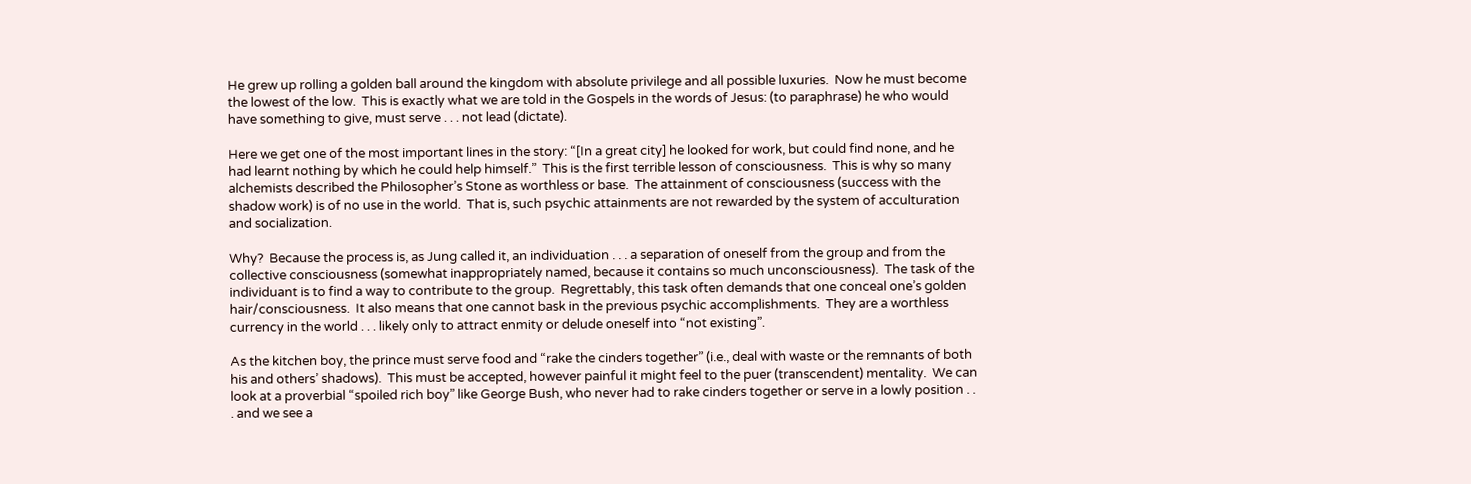He grew up rolling a golden ball around the kingdom with absolute privilege and all possible luxuries.  Now he must become the lowest of the low.  This is exactly what we are told in the Gospels in the words of Jesus: (to paraphrase) he who would have something to give, must serve . . . not lead (dictate).

Here we get one of the most important lines in the story: “[In a great city] he looked for work, but could find none, and he had learnt nothing by which he could help himself.”  This is the first terrible lesson of consciousness.  This is why so many alchemists described the Philosopher’s Stone as worthless or base.  The attainment of consciousness (success with the shadow work) is of no use in the world.  That is, such psychic attainments are not rewarded by the system of acculturation and socialization.

Why?  Because the process is, as Jung called it, an individuation . . . a separation of oneself from the group and from the collective consciousness (somewhat inappropriately named, because it contains so much unconsciousness).  The task of the individuant is to find a way to contribute to the group.  Regrettably, this task often demands that one conceal one’s golden hair/consciousness.  It also means that one cannot bask in the previous psychic accomplishments.  They are a worthless currency in the world . . . likely only to attract enmity or delude oneself into “not existing”.

As the kitchen boy, the prince must serve food and “rake the cinders together” (i.e., deal with waste or the remnants of both his and others’ shadows).  This must be accepted, however painful it might feel to the puer (transcendent) mentality.  We can look at a proverbial “spoiled rich boy” like George Bush, who never had to rake cinders together or serve in a lowly position . . . and we see a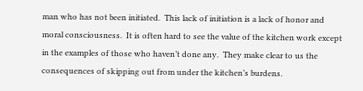man who has not been initiated.  This lack of initiation is a lack of honor and moral consciousness.  It is often hard to see the value of the kitchen work except in the examples of those who haven’t done any.  They make clear to us the consequences of skipping out from under the kitchen’s burdens.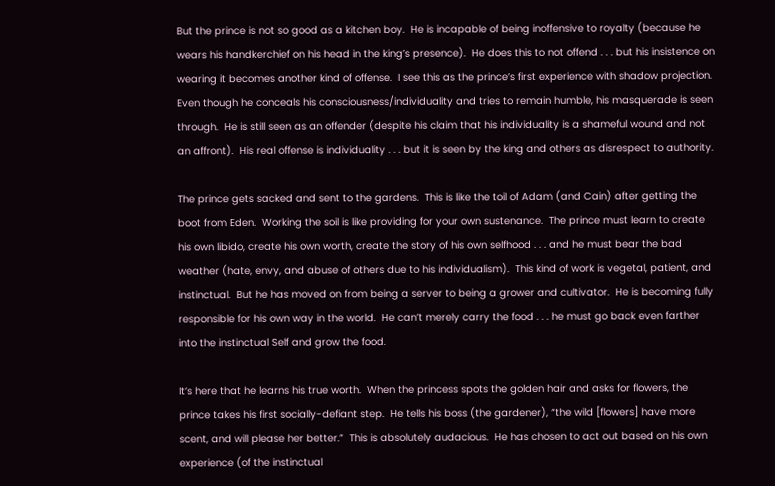But the prince is not so good as a kitchen boy.  He is incapable of being inoffensive to royalty (because he wears his handkerchief on his head in the king’s presence).  He does this to not offend . . . but his insistence on wearing it becomes another kind of offense.  I see this as the prince’s first experience with shadow projection.  Even though he conceals his consciousness/individuality and tries to remain humble, his masquerade is seen through.  He is still seen as an offender (despite his claim that his individuality is a shameful wound and not an affront).  His real offense is individuality . . . but it is seen by the king and others as disrespect to authority.

The prince gets sacked and sent to the gardens.  This is like the toil of Adam (and Cain) after getting the boot from Eden.  Working the soil is like providing for your own sustenance.  The prince must learn to create his own libido, create his own worth, create the story of his own selfhood . . . and he must bear the bad weather (hate, envy, and abuse of others due to his individualism).  This kind of work is vegetal, patient, and instinctual.  But he has moved on from being a server to being a grower and cultivator.  He is becoming fully responsible for his own way in the world.  He can’t merely carry the food . . . he must go back even farther into the instinctual Self and grow the food.

It’s here that he learns his true worth.  When the princess spots the golden hair and asks for flowers, the prince takes his first socially-defiant step.  He tells his boss (the gardener), “the wild [flowers] have more scent, and will please her better.”  This is absolutely audacious.  He has chosen to act out based on his own experience (of the instinctual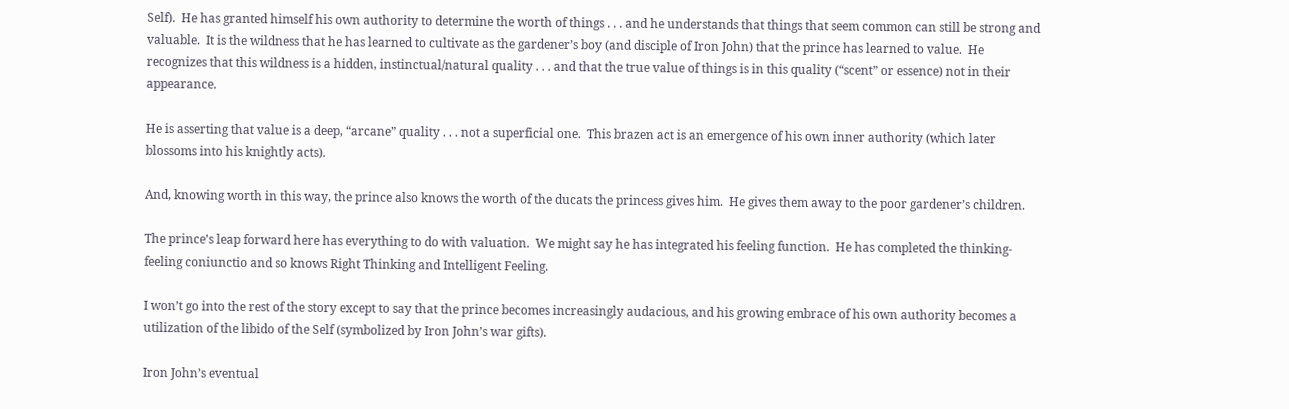Self).  He has granted himself his own authority to determine the worth of things . . . and he understands that things that seem common can still be strong and valuable.  It is the wildness that he has learned to cultivate as the gardener’s boy (and disciple of Iron John) that the prince has learned to value.  He recognizes that this wildness is a hidden, instinctual/natural quality . . . and that the true value of things is in this quality (“scent” or essence) not in their appearance.

He is asserting that value is a deep, “arcane” quality . . . not a superficial one.  This brazen act is an emergence of his own inner authority (which later blossoms into his knightly acts).

And, knowing worth in this way, the prince also knows the worth of the ducats the princess gives him.  He gives them away to the poor gardener’s children.

The prince’s leap forward here has everything to do with valuation.  We might say he has integrated his feeling function.  He has completed the thinking-feeling coniunctio and so knows Right Thinking and Intelligent Feeling.

I won’t go into the rest of the story except to say that the prince becomes increasingly audacious, and his growing embrace of his own authority becomes a utilization of the libido of the Self (symbolized by Iron John’s war gifts).

Iron John’s eventual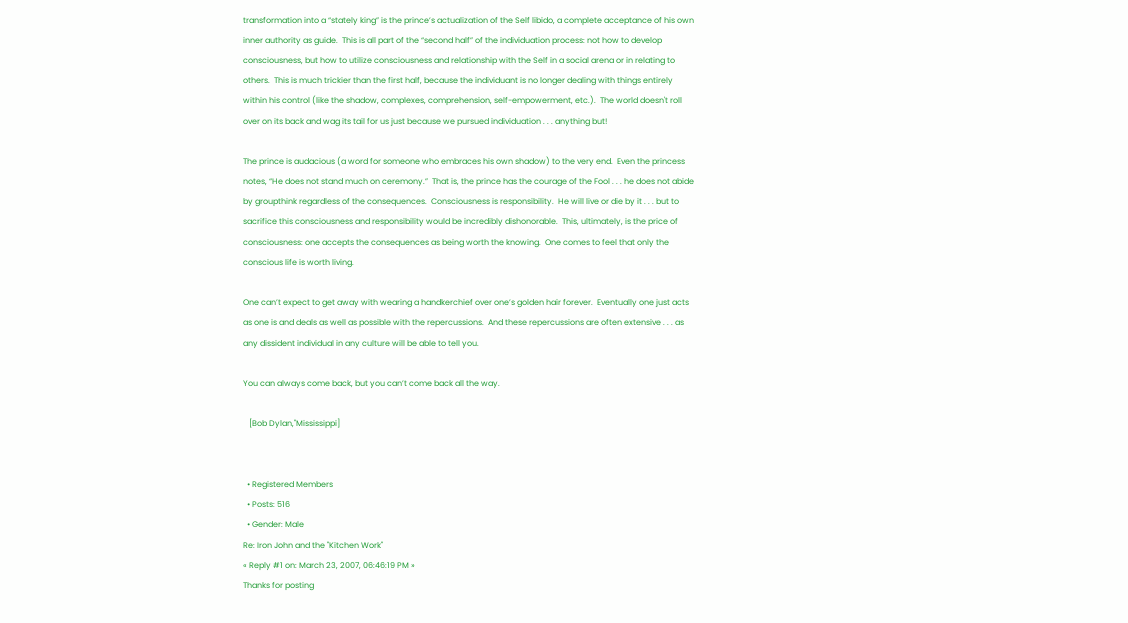transformation into a “stately king” is the prince’s actualization of the Self libido, a complete acceptance of his own inner authority as guide.  This is all part of the “second half” of the individuation process: not how to develop consciousness, but how to utilize consciousness and relationship with the Self in a social arena or in relating to others.  This is much trickier than the first half, because the individuant is no longer dealing with things entirely within his control (like the shadow, complexes, comprehension, self-empowerment, etc.).  The world doesn't roll over on its back and wag its tail for us just because we pursued individuation . . . anything but!

The prince is audacious (a word for someone who embraces his own shadow) to the very end.  Even the princess notes, “He does not stand much on ceremony.”  That is, the prince has the courage of the Fool . . . he does not abide by groupthink regardless of the consequences.  Consciousness is responsibility.  He will live or die by it . . . but to sacrifice this consciousness and responsibility would be incredibly dishonorable.  This, ultimately, is the price of consciousness: one accepts the consequences as being worth the knowing.  One comes to feel that only the conscious life is worth living.

One can’t expect to get away with wearing a handkerchief over one’s golden hair forever.  Eventually one just acts as one is and deals as well as possible with the repercussions.  And these repercussions are often extensive . . . as any dissident individual in any culture will be able to tell you.

You can always come back, but you can’t come back all the way.

   [Bob Dylan,"Mississippi]


  • Registered Members
  • Posts: 516
  • Gender: Male
Re: Iron John and the "Kitchen Work"
« Reply #1 on: March 23, 2007, 06:46:19 PM »
Thanks for posting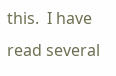this.  I have read several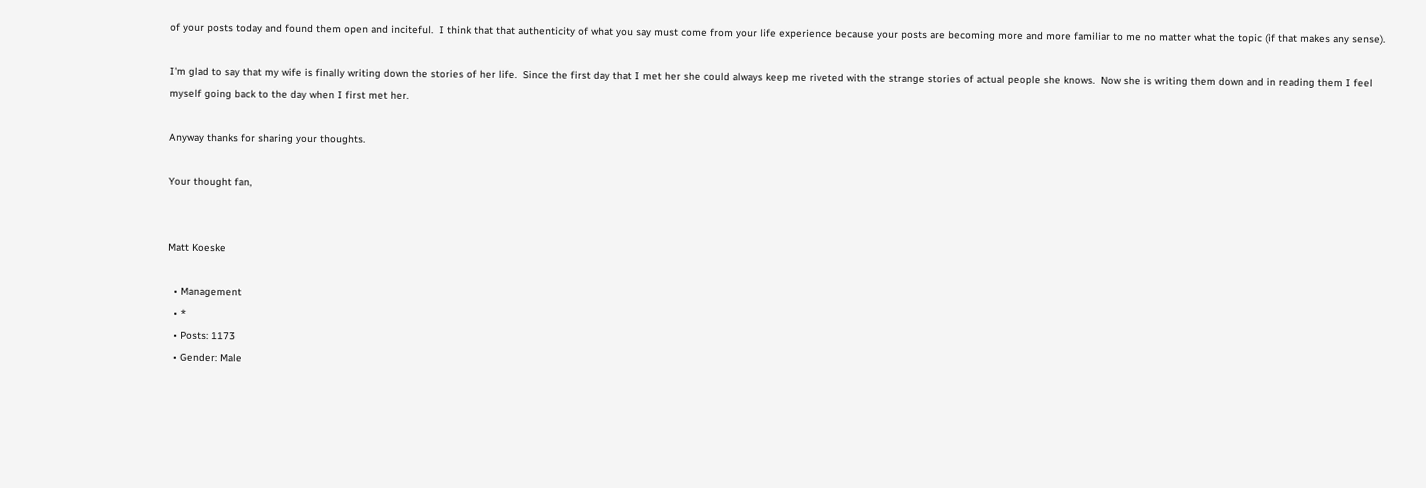of your posts today and found them open and inciteful.  I think that that authenticity of what you say must come from your life experience because your posts are becoming more and more familiar to me no matter what the topic (if that makes any sense).

I'm glad to say that my wife is finally writing down the stories of her life.  Since the first day that I met her she could always keep me riveted with the strange stories of actual people she knows.  Now she is writing them down and in reading them I feel myself going back to the day when I first met her.

Anyway thanks for sharing your thoughts.

Your thought fan,


Matt Koeske

  • Management
  • *
  • Posts: 1173
  • Gender: Male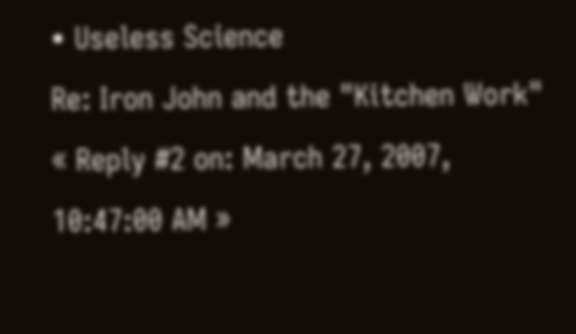• Useless Science
Re: Iron John and the "Kitchen Work"
« Reply #2 on: March 27, 2007, 10:47:00 AM »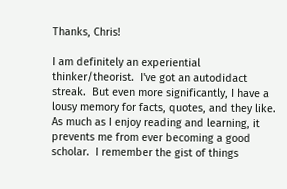Thanks, Chris!

I am definitely an experiential thinker/theorist.  I've got an autodidact streak.  But even more significantly, I have a lousy memory for facts, quotes, and they like.  As much as I enjoy reading and learning, it prevents me from ever becoming a good scholar.  I remember the gist of things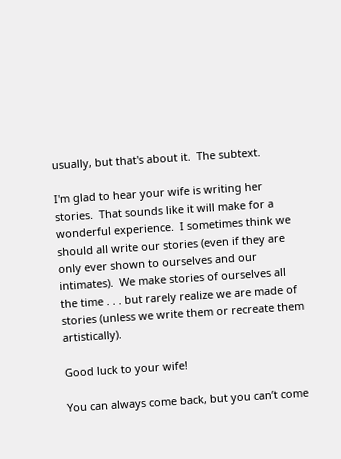usually, but that's about it.  The subtext.

I'm glad to hear your wife is writing her stories.  That sounds like it will make for a wonderful experience.  I sometimes think we should all write our stories (even if they are only ever shown to ourselves and our intimates).  We make stories of ourselves all the time . . . but rarely realize we are made of stories (unless we write them or recreate them artistically).

Good luck to your wife!

You can always come back, but you can’t come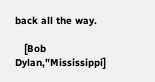back all the way.

   [Bob Dylan,"Mississippi]